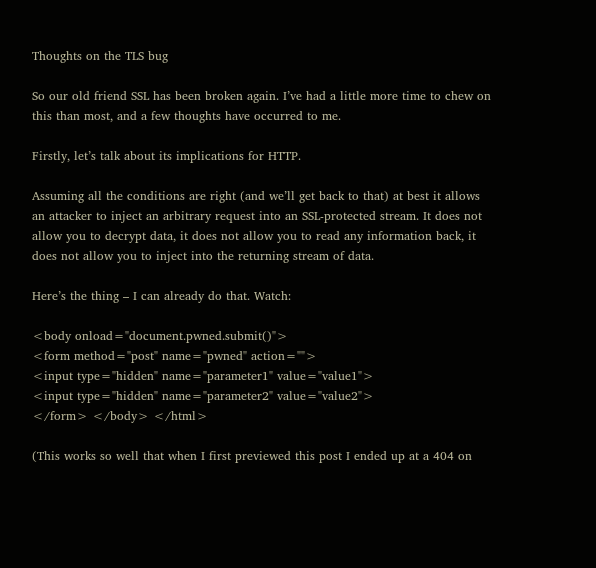Thoughts on the TLS bug

So our old friend SSL has been broken again. I’ve had a little more time to chew on this than most, and a few thoughts have occurred to me.

Firstly, let’s talk about its implications for HTTP.

Assuming all the conditions are right (and we’ll get back to that) at best it allows an attacker to inject an arbitrary request into an SSL-protected stream. It does not allow you to decrypt data, it does not allow you to read any information back, it does not allow you to inject into the returning stream of data.

Here’s the thing – I can already do that. Watch:

<body onload="document.pwned.submit()">
<form method="post" name="pwned" action="">
<input type="hidden" name="parameter1" value="value1">
<input type="hidden" name="parameter2" value="value2">
</form> </body> </html>

(This works so well that when I first previewed this post I ended up at a 404 on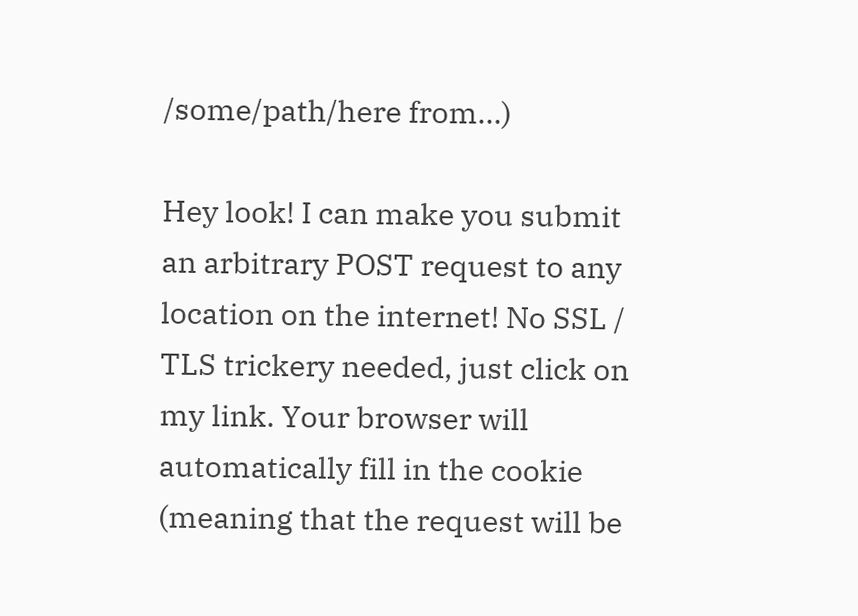/some/path/here from…)

Hey look! I can make you submit an arbitrary POST request to any location on the internet! No SSL / TLS trickery needed, just click on my link. Your browser will automatically fill in the cookie (meaning that the request will be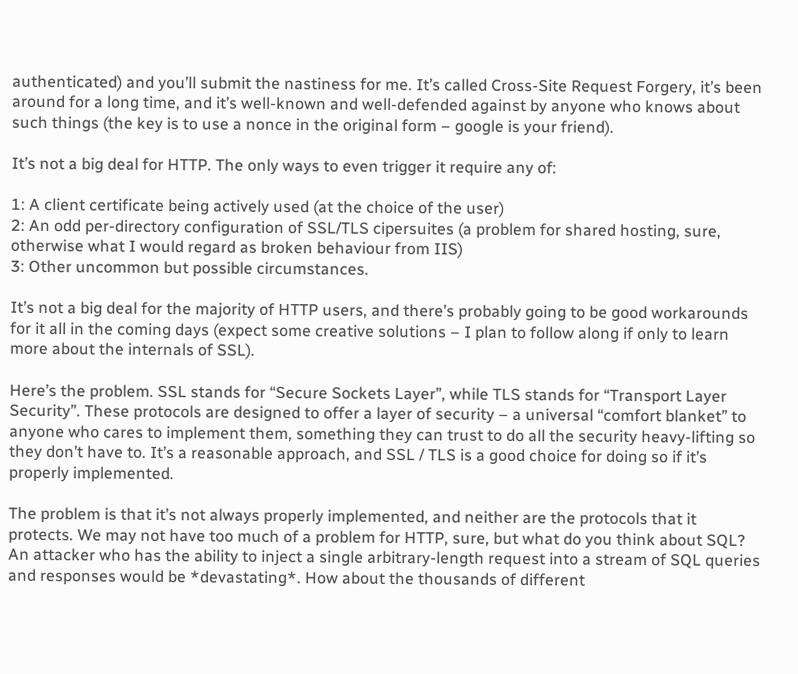authenticated) and you’ll submit the nastiness for me. It’s called Cross-Site Request Forgery, it’s been around for a long time, and it’s well-known and well-defended against by anyone who knows about such things (the key is to use a nonce in the original form – google is your friend).

It’s not a big deal for HTTP. The only ways to even trigger it require any of:

1: A client certificate being actively used (at the choice of the user)
2: An odd per-directory configuration of SSL/TLS cipersuites (a problem for shared hosting, sure, otherwise what I would regard as broken behaviour from IIS)
3: Other uncommon but possible circumstances.

It’s not a big deal for the majority of HTTP users, and there’s probably going to be good workarounds for it all in the coming days (expect some creative solutions – I plan to follow along if only to learn more about the internals of SSL).

Here’s the problem. SSL stands for “Secure Sockets Layer”, while TLS stands for “Transport Layer Security”. These protocols are designed to offer a layer of security – a universal “comfort blanket” to anyone who cares to implement them, something they can trust to do all the security heavy-lifting so they don’t have to. It’s a reasonable approach, and SSL / TLS is a good choice for doing so if it’s properly implemented.

The problem is that it’s not always properly implemented, and neither are the protocols that it protects. We may not have too much of a problem for HTTP, sure, but what do you think about SQL? An attacker who has the ability to inject a single arbitrary-length request into a stream of SQL queries and responses would be *devastating*. How about the thousands of different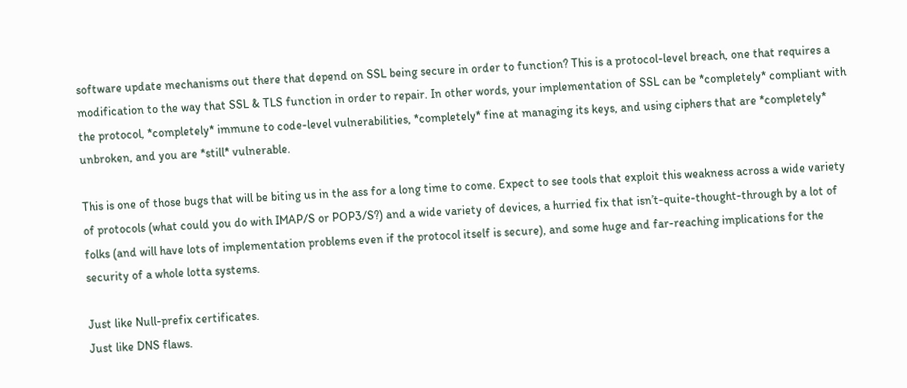software update mechanisms out there that depend on SSL being secure in order to function? This is a protocol-level breach, one that requires a modification to the way that SSL & TLS function in order to repair. In other words, your implementation of SSL can be *completely* compliant with the protocol, *completely* immune to code-level vulnerabilities, *completely* fine at managing its keys, and using ciphers that are *completely* unbroken, and you are *still* vulnerable.

This is one of those bugs that will be biting us in the ass for a long time to come. Expect to see tools that exploit this weakness across a wide variety of protocols (what could you do with IMAP/S or POP3/S?) and a wide variety of devices, a hurried fix that isn’t-quite-thought-through by a lot of folks (and will have lots of implementation problems even if the protocol itself is secure), and some huge and far-reaching implications for the security of a whole lotta systems.

Just like Null-prefix certificates.
Just like DNS flaws.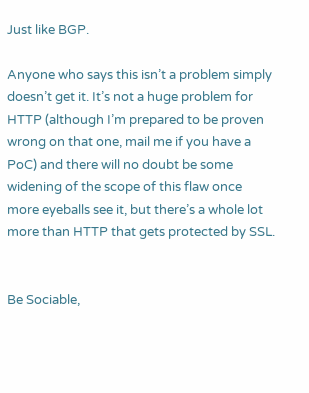Just like BGP.

Anyone who says this isn’t a problem simply doesn’t get it. It’s not a huge problem for HTTP (although I’m prepared to be proven wrong on that one, mail me if you have a PoC) and there will no doubt be some widening of the scope of this flaw once more eyeballs see it, but there’s a whole lot more than HTTP that gets protected by SSL.


Be Sociable,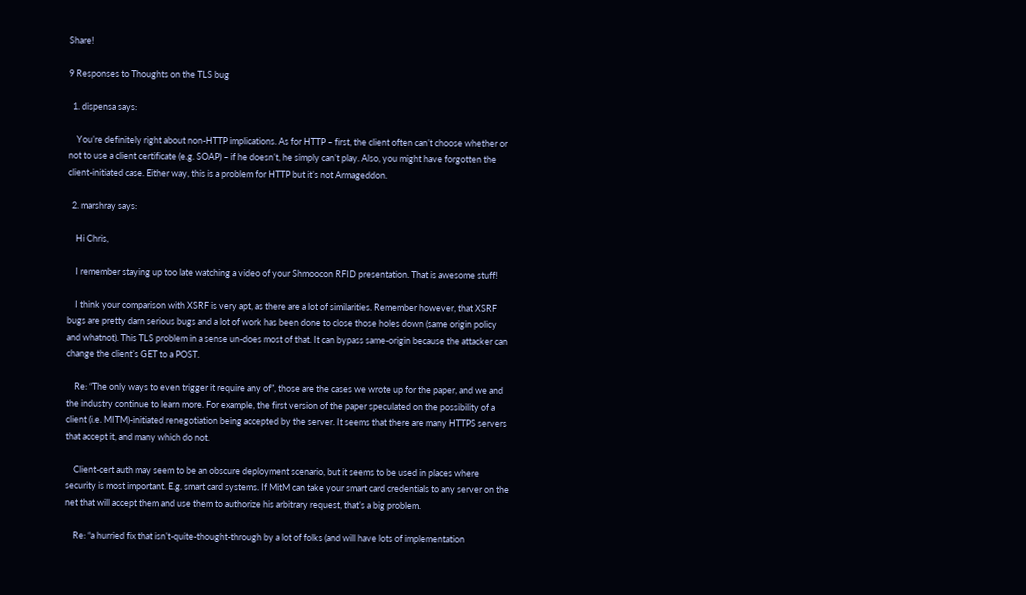Share!

9 Responses to Thoughts on the TLS bug

  1. dispensa says:

    You’re definitely right about non-HTTP implications. As for HTTP – first, the client often can’t choose whether or not to use a client certificate (e.g. SOAP) – if he doesn’t, he simply can’t play. Also, you might have forgotten the client-initiated case. Either way, this is a problem for HTTP but it’s not Armageddon.

  2. marshray says:

    Hi Chris,

    I remember staying up too late watching a video of your Shmoocon RFID presentation. That is awesome stuff!

    I think your comparison with XSRF is very apt, as there are a lot of similarities. Remember however, that XSRF bugs are pretty darn serious bugs and a lot of work has been done to close those holes down (same origin policy and whatnot). This TLS problem in a sense un-does most of that. It can bypass same-origin because the attacker can change the client’s GET to a POST.

    Re: “The only ways to even trigger it require any of”, those are the cases we wrote up for the paper, and we and the industry continue to learn more. For example, the first version of the paper speculated on the possibility of a client (i.e. MITM)-initiated renegotiation being accepted by the server. It seems that there are many HTTPS servers that accept it, and many which do not.

    Client-cert auth may seem to be an obscure deployment scenario, but it seems to be used in places where security is most important. E.g. smart card systems. If MitM can take your smart card credentials to any server on the net that will accept them and use them to authorize his arbitrary request, that’s a big problem.

    Re: “a hurried fix that isn’t-quite-thought-through by a lot of folks (and will have lots of implementation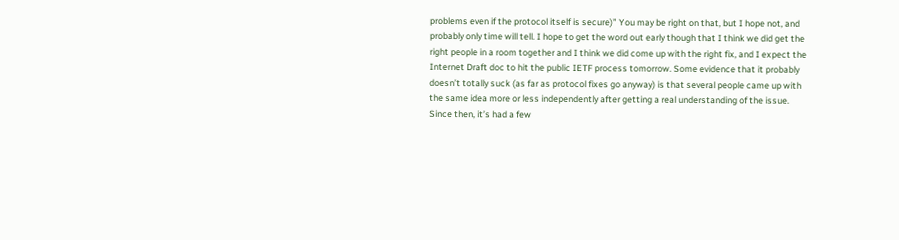problems even if the protocol itself is secure)” You may be right on that, but I hope not, and probably only time will tell. I hope to get the word out early though that I think we did get the right people in a room together and I think we did come up with the right fix, and I expect the Internet Draft doc to hit the public IETF process tomorrow. Some evidence that it probably doesn’t totally suck (as far as protocol fixes go anyway) is that several people came up with the same idea more or less independently after getting a real understanding of the issue. Since then, it’s had a few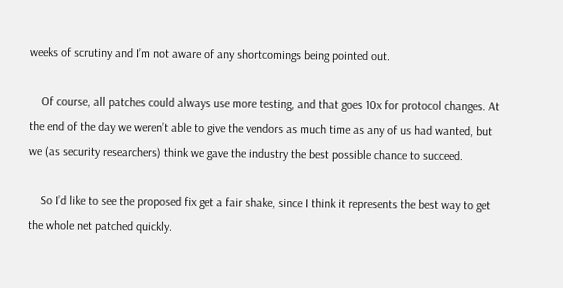weeks of scrutiny and I’m not aware of any shortcomings being pointed out.

    Of course, all patches could always use more testing, and that goes 10x for protocol changes. At the end of the day we weren’t able to give the vendors as much time as any of us had wanted, but we (as security researchers) think we gave the industry the best possible chance to succeed.

    So I’d like to see the proposed fix get a fair shake, since I think it represents the best way to get the whole net patched quickly.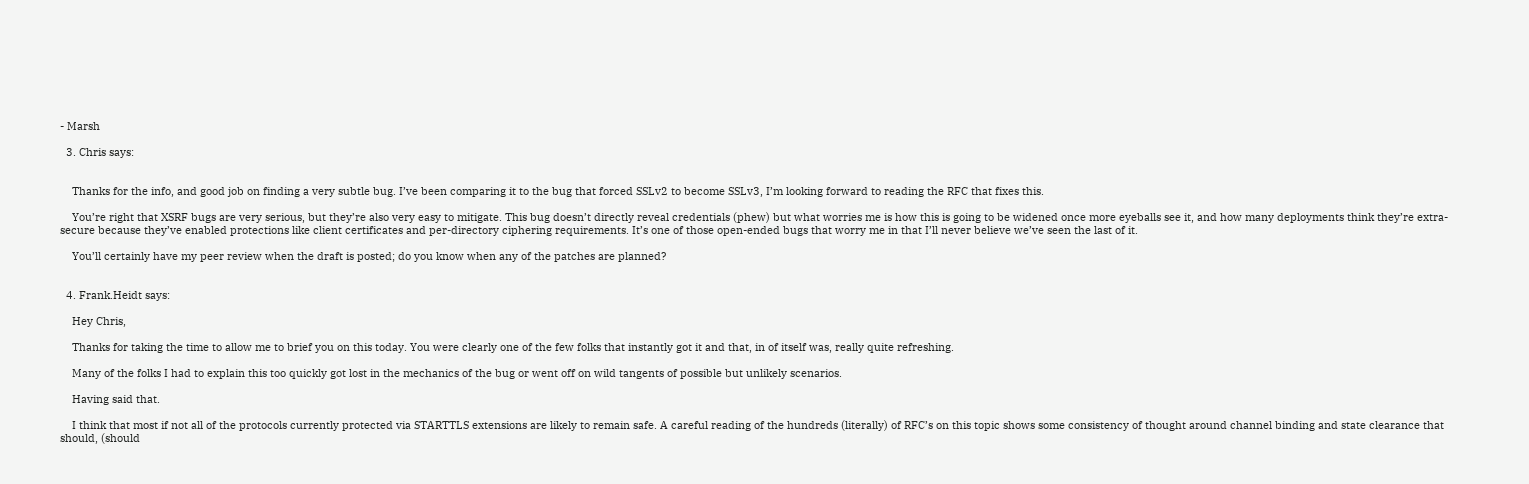- Marsh

  3. Chris says:


    Thanks for the info, and good job on finding a very subtle bug. I’ve been comparing it to the bug that forced SSLv2 to become SSLv3, I’m looking forward to reading the RFC that fixes this.

    You’re right that XSRF bugs are very serious, but they’re also very easy to mitigate. This bug doesn’t directly reveal credentials (phew) but what worries me is how this is going to be widened once more eyeballs see it, and how many deployments think they’re extra-secure because they’ve enabled protections like client certificates and per-directory ciphering requirements. It’s one of those open-ended bugs that worry me in that I’ll never believe we’ve seen the last of it.

    You’ll certainly have my peer review when the draft is posted; do you know when any of the patches are planned?


  4. Frank.Heidt says:

    Hey Chris,

    Thanks for taking the time to allow me to brief you on this today. You were clearly one of the few folks that instantly got it and that, in of itself was, really quite refreshing.

    Many of the folks I had to explain this too quickly got lost in the mechanics of the bug or went off on wild tangents of possible but unlikely scenarios.

    Having said that.

    I think that most if not all of the protocols currently protected via STARTTLS extensions are likely to remain safe. A careful reading of the hundreds (literally) of RFC’s on this topic shows some consistency of thought around channel binding and state clearance that should, (should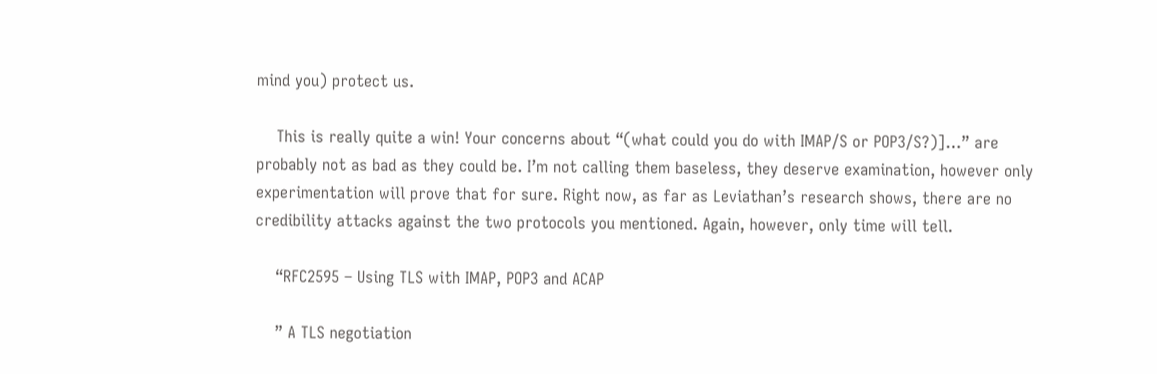mind you) protect us.

    This is really quite a win! Your concerns about “(what could you do with IMAP/S or POP3/S?)]…” are probably not as bad as they could be. I’m not calling them baseless, they deserve examination, however only experimentation will prove that for sure. Right now, as far as Leviathan’s research shows, there are no credibility attacks against the two protocols you mentioned. Again, however, only time will tell.

    “RFC2595 – Using TLS with IMAP, POP3 and ACAP

    ” A TLS negotiation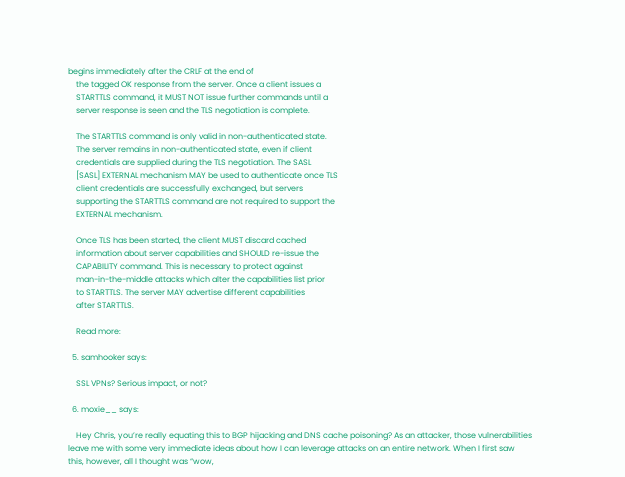begins immediately after the CRLF at the end of
    the tagged OK response from the server. Once a client issues a
    STARTTLS command, it MUST NOT issue further commands until a
    server response is seen and the TLS negotiation is complete.

    The STARTTLS command is only valid in non-authenticated state.
    The server remains in non-authenticated state, even if client
    credentials are supplied during the TLS negotiation. The SASL
    [SASL] EXTERNAL mechanism MAY be used to authenticate once TLS
    client credentials are successfully exchanged, but servers
    supporting the STARTTLS command are not required to support the
    EXTERNAL mechanism.

    Once TLS has been started, the client MUST discard cached
    information about server capabilities and SHOULD re-issue the
    CAPABILITY command. This is necessary to protect against
    man-in-the-middle attacks which alter the capabilities list prior
    to STARTTLS. The server MAY advertise different capabilities
    after STARTTLS.

    Read more:

  5. samhooker says:

    SSL VPNs? Serious impact, or not?

  6. moxie__ says:

    Hey Chris, you’re really equating this to BGP hijacking and DNS cache poisoning? As an attacker, those vulnerabilities leave me with some very immediate ideas about how I can leverage attacks on an entire network. When I first saw this, however, all I thought was “wow,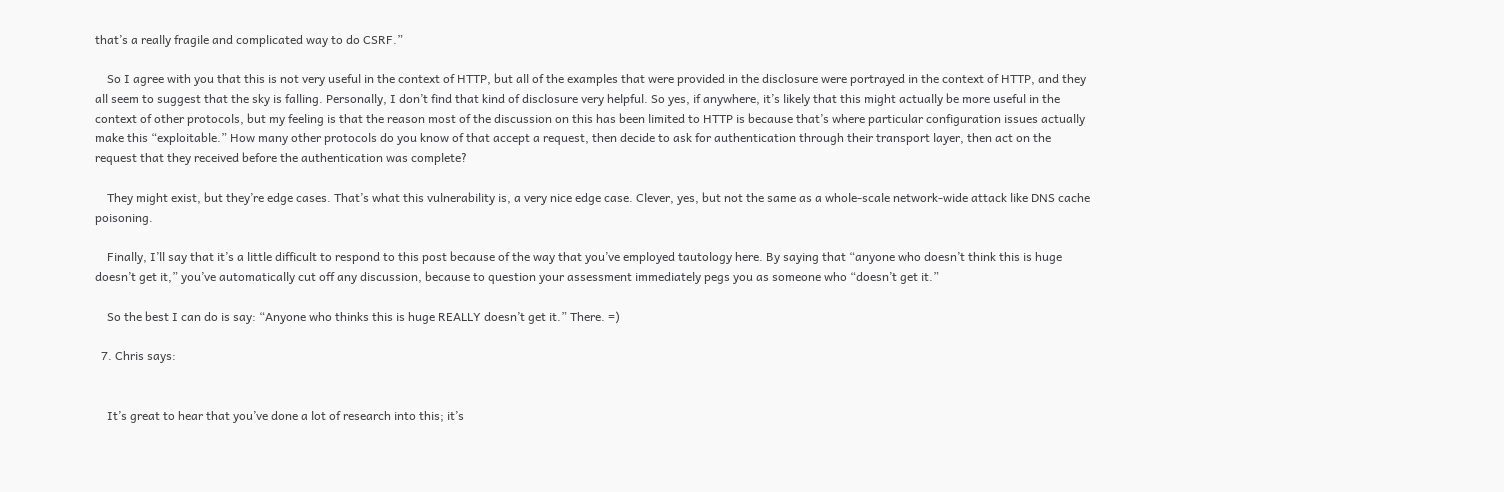that’s a really fragile and complicated way to do CSRF.”

    So I agree with you that this is not very useful in the context of HTTP, but all of the examples that were provided in the disclosure were portrayed in the context of HTTP, and they all seem to suggest that the sky is falling. Personally, I don’t find that kind of disclosure very helpful. So yes, if anywhere, it’s likely that this might actually be more useful in the context of other protocols, but my feeling is that the reason most of the discussion on this has been limited to HTTP is because that’s where particular configuration issues actually make this “exploitable.” How many other protocols do you know of that accept a request, then decide to ask for authentication through their transport layer, then act on the request that they received before the authentication was complete?

    They might exist, but they’re edge cases. That’s what this vulnerability is, a very nice edge case. Clever, yes, but not the same as a whole-scale network-wide attack like DNS cache poisoning.

    Finally, I’ll say that it’s a little difficult to respond to this post because of the way that you’ve employed tautology here. By saying that “anyone who doesn’t think this is huge doesn’t get it,” you’ve automatically cut off any discussion, because to question your assessment immediately pegs you as someone who “doesn’t get it.”

    So the best I can do is say: “Anyone who thinks this is huge REALLY doesn’t get it.” There. =)

  7. Chris says:


    It’s great to hear that you’ve done a lot of research into this; it’s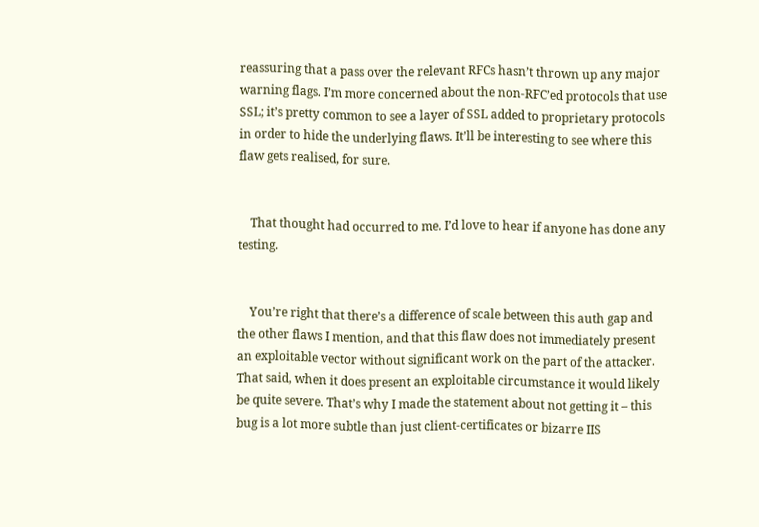reassuring that a pass over the relevant RFCs hasn’t thrown up any major warning flags. I’m more concerned about the non-RFC’ed protocols that use SSL; it’s pretty common to see a layer of SSL added to proprietary protocols in order to hide the underlying flaws. It’ll be interesting to see where this flaw gets realised, for sure.


    That thought had occurred to me. I’d love to hear if anyone has done any testing.


    You’re right that there’s a difference of scale between this auth gap and the other flaws I mention, and that this flaw does not immediately present an exploitable vector without significant work on the part of the attacker. That said, when it does present an exploitable circumstance it would likely be quite severe. That’s why I made the statement about not getting it – this bug is a lot more subtle than just client-certificates or bizarre IIS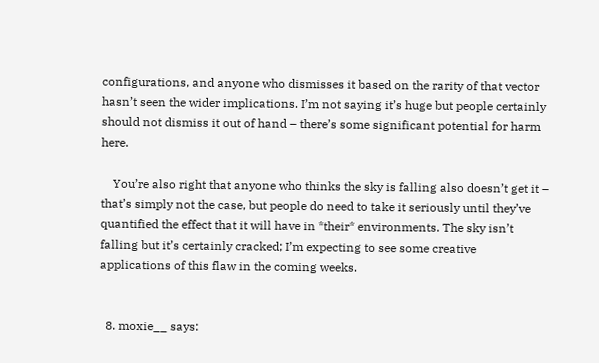configurations, and anyone who dismisses it based on the rarity of that vector hasn’t seen the wider implications. I’m not saying it’s huge but people certainly should not dismiss it out of hand – there’s some significant potential for harm here.

    You’re also right that anyone who thinks the sky is falling also doesn’t get it – that’s simply not the case, but people do need to take it seriously until they’ve quantified the effect that it will have in *their* environments. The sky isn’t falling but it’s certainly cracked; I’m expecting to see some creative applications of this flaw in the coming weeks.


  8. moxie__ says: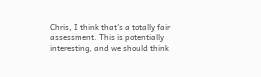Chris, I think that’s a totally fair assessment. This is potentially interesting, and we should think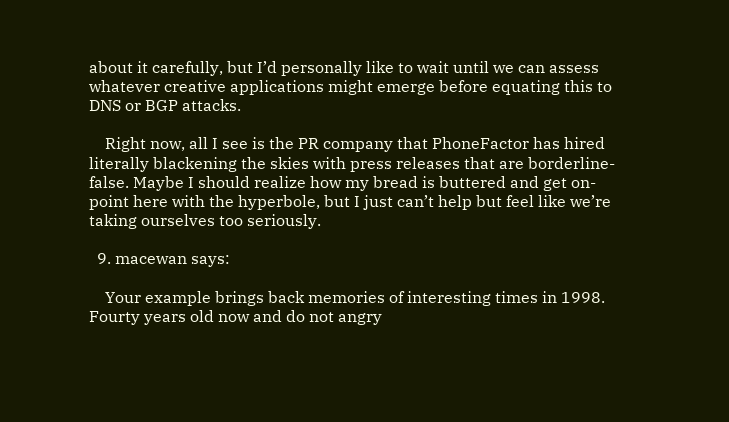about it carefully, but I’d personally like to wait until we can assess whatever creative applications might emerge before equating this to DNS or BGP attacks.

    Right now, all I see is the PR company that PhoneFactor has hired literally blackening the skies with press releases that are borderline-false. Maybe I should realize how my bread is buttered and get on-point here with the hyperbole, but I just can’t help but feel like we’re taking ourselves too seriously.

  9. macewan says:

    Your example brings back memories of interesting times in 1998. Fourty years old now and do not angry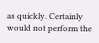as quickly. Certainly would not perform the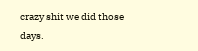crazy shit we did those days.